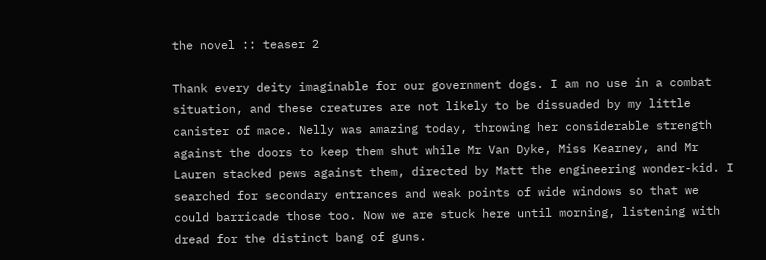the novel :: teaser 2

Thank every deity imaginable for our government dogs. I am no use in a combat situation, and these creatures are not likely to be dissuaded by my little canister of mace. Nelly was amazing today, throwing her considerable strength against the doors to keep them shut while Mr Van Dyke, Miss Kearney, and Mr Lauren stacked pews against them, directed by Matt the engineering wonder-kid. I searched for secondary entrances and weak points of wide windows so that we could barricade those too. Now we are stuck here until morning, listening with dread for the distinct bang of guns.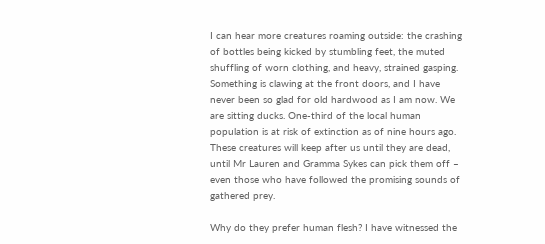I can hear more creatures roaming outside: the crashing of bottles being kicked by stumbling feet, the muted shuffling of worn clothing, and heavy, strained gasping. Something is clawing at the front doors, and I have never been so glad for old hardwood as I am now. We are sitting ducks. One-third of the local human population is at risk of extinction as of nine hours ago. These creatures will keep after us until they are dead, until Mr Lauren and Gramma Sykes can pick them off – even those who have followed the promising sounds of gathered prey.

Why do they prefer human flesh? I have witnessed the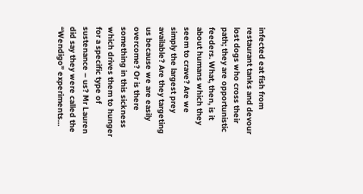infected eat fish from restaurant tanks and devour lost dogs who cross their path; they are opportunistic feeders. What, then, is it about humans which they seem to crave? Are we simply the largest prey available? Are they targeting us because we are easily overcome? Or is there something in this sickness which drives them to hunger for a specific type of sustenance – us? Mr Lauren did say they were called the “Wendigo” experiments…